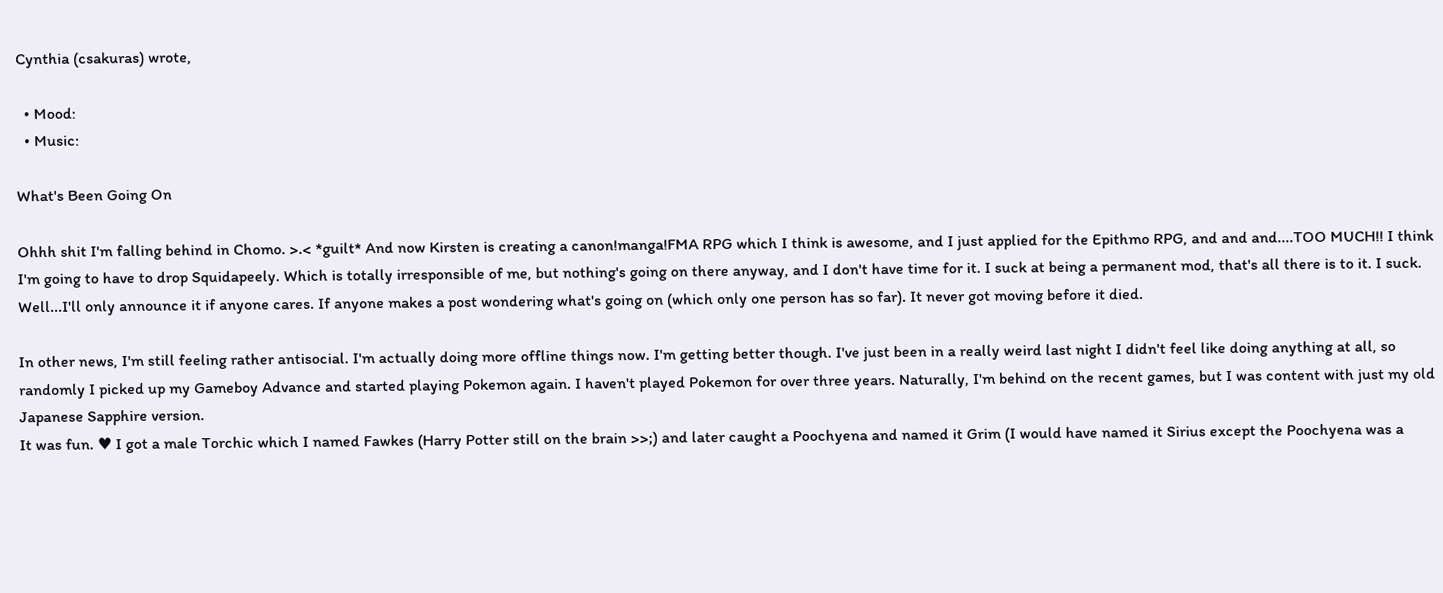Cynthia (csakuras) wrote,

  • Mood:
  • Music:

What's Been Going On

Ohhh shit I'm falling behind in Chomo. >.< *guilt* And now Kirsten is creating a canon!manga!FMA RPG which I think is awesome, and I just applied for the Epithmo RPG, and and and....TOO MUCH!! I think I'm going to have to drop Squidapeely. Which is totally irresponsible of me, but nothing's going on there anyway, and I don't have time for it. I suck at being a permanent mod, that's all there is to it. I suck.
Well...I'll only announce it if anyone cares. If anyone makes a post wondering what's going on (which only one person has so far). It never got moving before it died.

In other news, I'm still feeling rather antisocial. I'm actually doing more offline things now. I'm getting better though. I've just been in a really weird last night I didn't feel like doing anything at all, so randomly I picked up my Gameboy Advance and started playing Pokemon again. I haven't played Pokemon for over three years. Naturally, I'm behind on the recent games, but I was content with just my old Japanese Sapphire version.
It was fun. ♥ I got a male Torchic which I named Fawkes (Harry Potter still on the brain >>;) and later caught a Poochyena and named it Grim (I would have named it Sirius except the Poochyena was a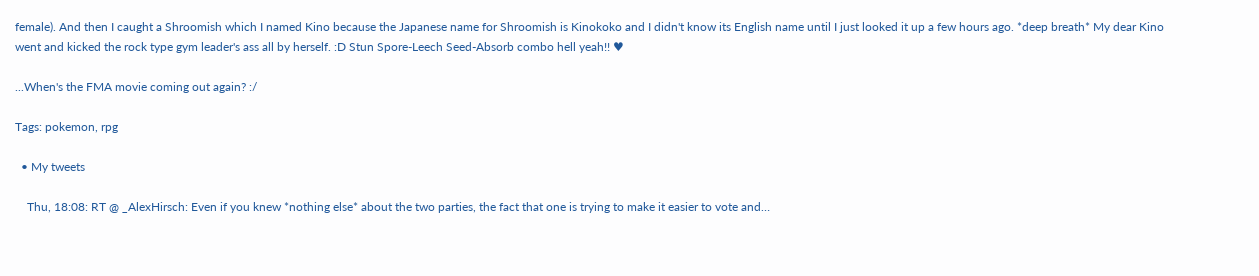female). And then I caught a Shroomish which I named Kino because the Japanese name for Shroomish is Kinokoko and I didn't know its English name until I just looked it up a few hours ago. *deep breath* My dear Kino went and kicked the rock type gym leader's ass all by herself. :D Stun Spore-Leech Seed-Absorb combo hell yeah!! ♥

...When's the FMA movie coming out again? :/

Tags: pokemon, rpg

  • My tweets

    Thu, 18:08: RT @ _AlexHirsch: Even if you knew *nothing else* about the two parties, the fact that one is trying to make it easier to vote and…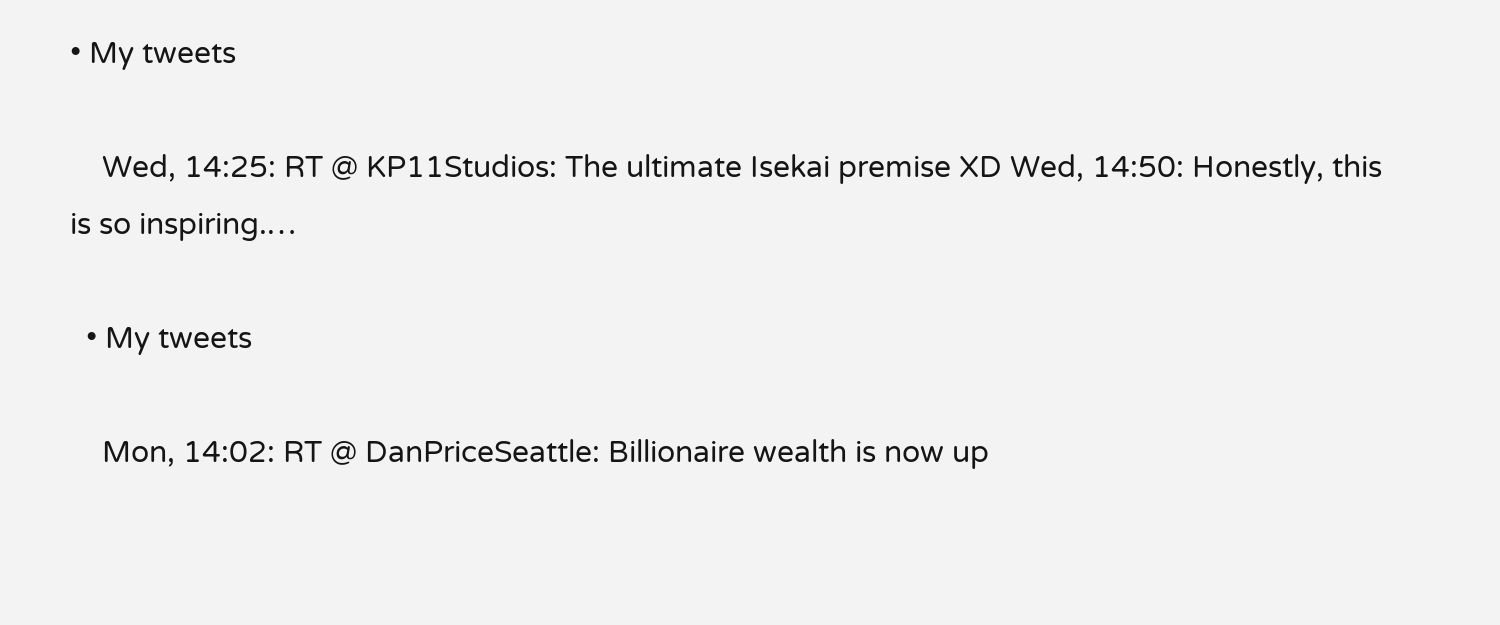• My tweets

    Wed, 14:25: RT @ KP11Studios: The ultimate Isekai premise XD Wed, 14:50: Honestly, this is so inspiring.…

  • My tweets

    Mon, 14:02: RT @ DanPriceSeattle: Billionaire wealth is now up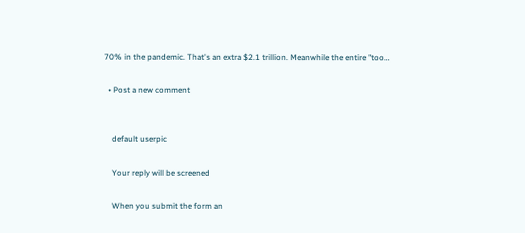70% in the pandemic. That's an extra $2.1 trillion. Meanwhile the entire "too…

  • Post a new comment


    default userpic

    Your reply will be screened

    When you submit the form an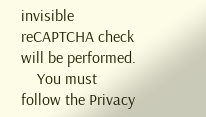invisible reCAPTCHA check will be performed.
    You must follow the Privacy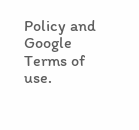Policy and Google Terms of use.